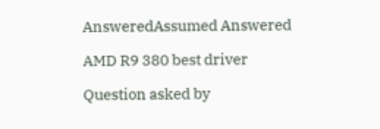AnsweredAssumed Answered

AMD R9 380 best driver

Question asked by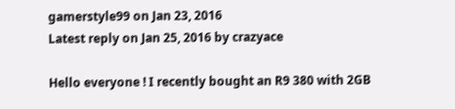gamerstyle99 on Jan 23, 2016
Latest reply on Jan 25, 2016 by crazyace

Hello everyone ! I recently bought an R9 380 with 2GB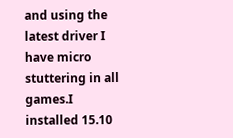and using the latest driver I have micro stuttering in all games.I installed 15.10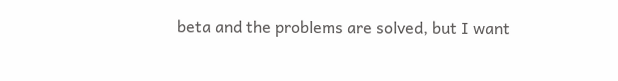beta and the problems are solved, but I want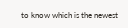to know which is the newest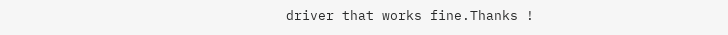driver that works fine.Thanks !